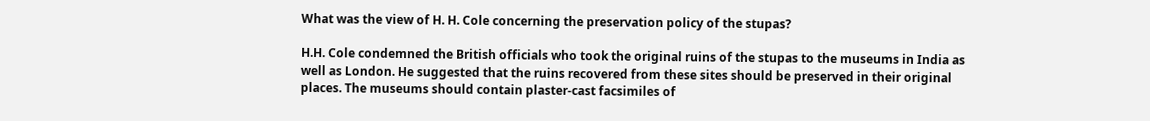What was the view of H. H. Cole concerning the preservation policy of the stupas?

H.H. Cole condemned the British officials who took the original ruins of the stupas to the museums in India as well as London. He suggested that the ruins recovered from these sites should be preserved in their original places. The museums should contain plaster-cast facsimiles of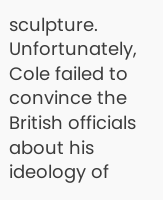sculpture. Unfortunately, Cole failed to convince the British officials about his ideology of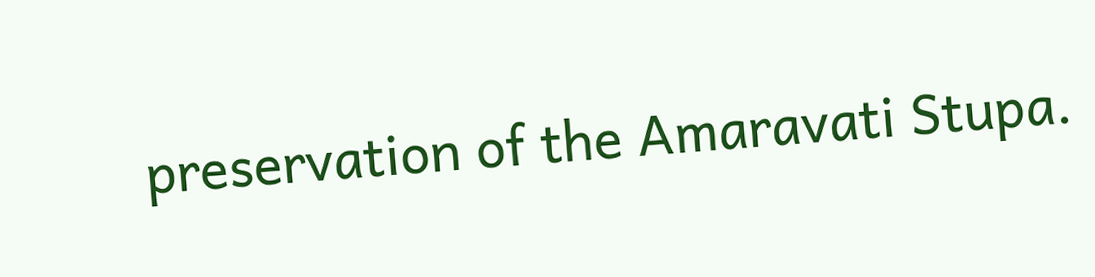preservation of the Amaravati Stupa.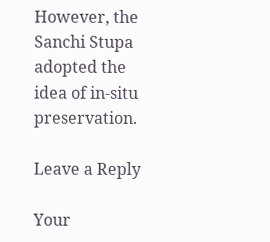However, the Sanchi Stupa adopted the idea of in-situ preservation.

Leave a Reply

Your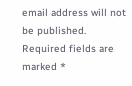email address will not be published. Required fields are marked *